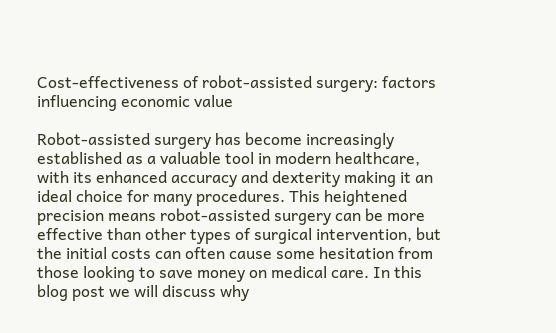Cost-effectiveness of robot-assisted surgery: factors influencing economic value

Robot-assisted surgery has become increasingly established as a valuable tool in modern healthcare, with its enhanced accuracy and dexterity making it an ideal choice for many procedures. This heightened precision means robot-assisted surgery can be more effective than other types of surgical intervention, but the initial costs can often cause some hesitation from those looking to save money on medical care. In this blog post we will discuss why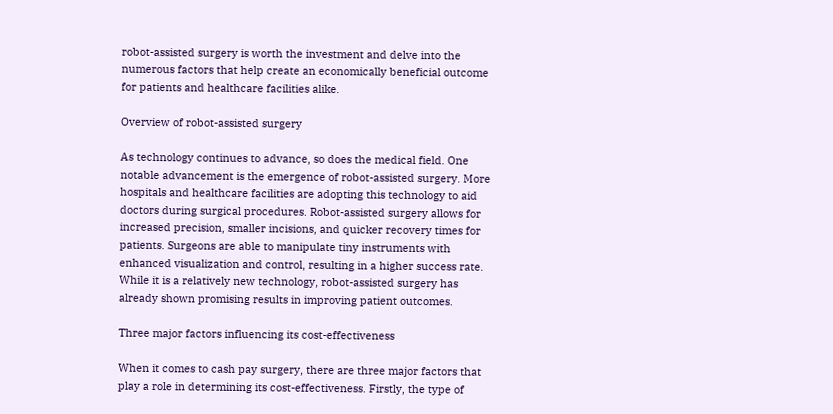robot-assisted surgery is worth the investment and delve into the numerous factors that help create an economically beneficial outcome for patients and healthcare facilities alike.

Overview of robot-assisted surgery

As technology continues to advance, so does the medical field. One notable advancement is the emergence of robot-assisted surgery. More hospitals and healthcare facilities are adopting this technology to aid doctors during surgical procedures. Robot-assisted surgery allows for increased precision, smaller incisions, and quicker recovery times for patients. Surgeons are able to manipulate tiny instruments with enhanced visualization and control, resulting in a higher success rate. While it is a relatively new technology, robot-assisted surgery has already shown promising results in improving patient outcomes.

Three major factors influencing its cost-effectiveness

When it comes to cash pay surgery, there are three major factors that play a role in determining its cost-effectiveness. Firstly, the type of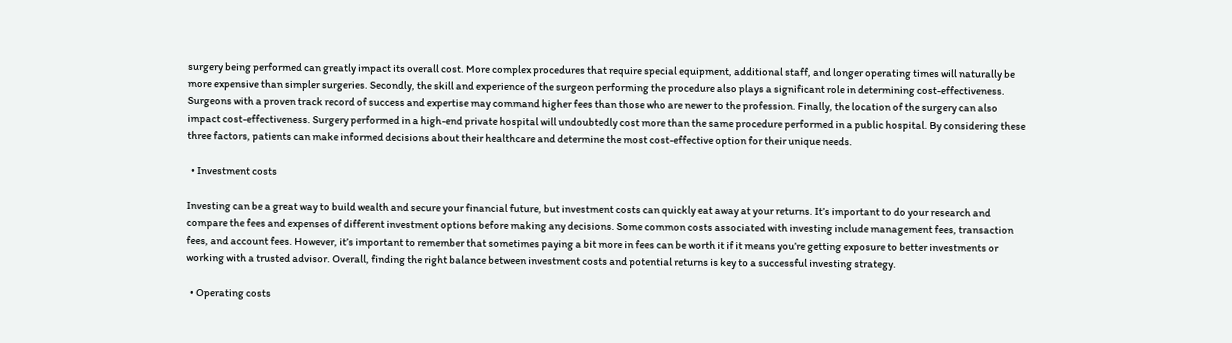surgery being performed can greatly impact its overall cost. More complex procedures that require special equipment, additional staff, and longer operating times will naturally be more expensive than simpler surgeries. Secondly, the skill and experience of the surgeon performing the procedure also plays a significant role in determining cost-effectiveness. Surgeons with a proven track record of success and expertise may command higher fees than those who are newer to the profession. Finally, the location of the surgery can also impact cost-effectiveness. Surgery performed in a high-end private hospital will undoubtedly cost more than the same procedure performed in a public hospital. By considering these three factors, patients can make informed decisions about their healthcare and determine the most cost-effective option for their unique needs.

  • Investment costs

Investing can be a great way to build wealth and secure your financial future, but investment costs can quickly eat away at your returns. It’s important to do your research and compare the fees and expenses of different investment options before making any decisions. Some common costs associated with investing include management fees, transaction fees, and account fees. However, it’s important to remember that sometimes paying a bit more in fees can be worth it if it means you’re getting exposure to better investments or working with a trusted advisor. Overall, finding the right balance between investment costs and potential returns is key to a successful investing strategy.

  • Operating costs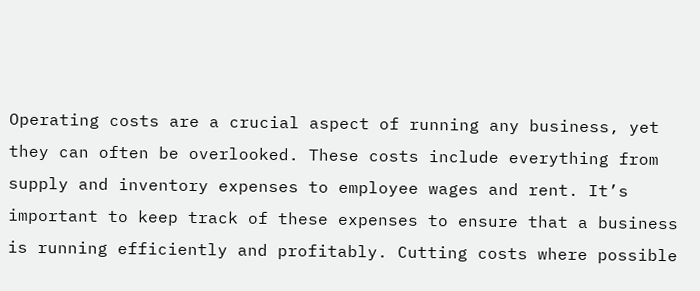Operating costs are a crucial aspect of running any business, yet they can often be overlooked. These costs include everything from supply and inventory expenses to employee wages and rent. It’s important to keep track of these expenses to ensure that a business is running efficiently and profitably. Cutting costs where possible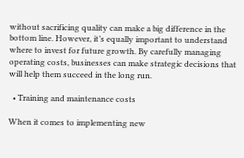without sacrificing quality can make a big difference in the bottom line. However, it’s equally important to understand where to invest for future growth. By carefully managing operating costs, businesses can make strategic decisions that will help them succeed in the long run.

  • Training and maintenance costs

When it comes to implementing new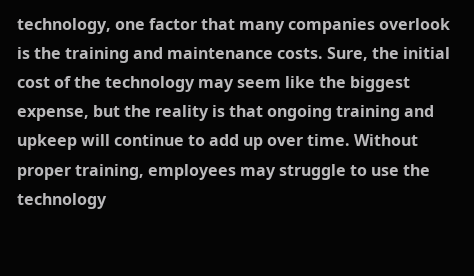technology, one factor that many companies overlook is the training and maintenance costs. Sure, the initial cost of the technology may seem like the biggest expense, but the reality is that ongoing training and upkeep will continue to add up over time. Without proper training, employees may struggle to use the technology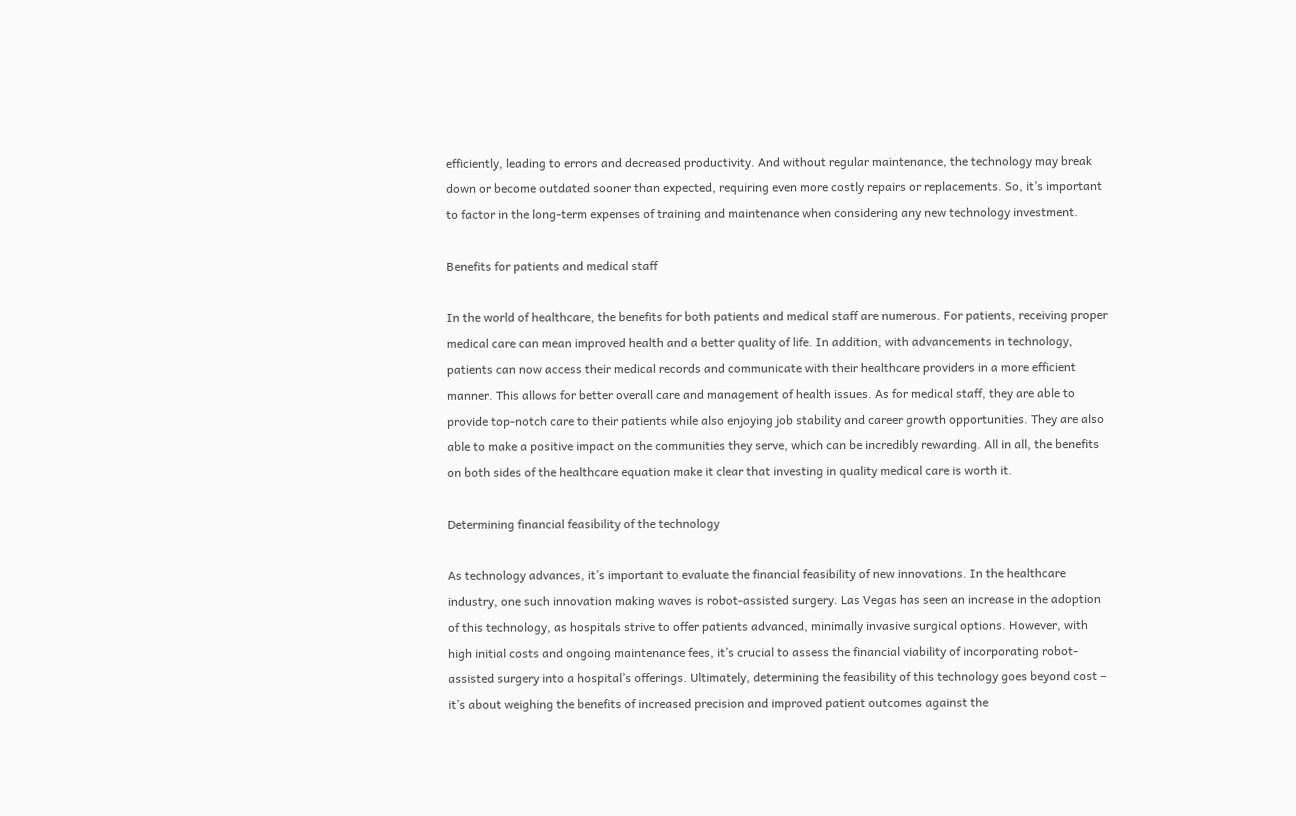efficiently, leading to errors and decreased productivity. And without regular maintenance, the technology may break down or become outdated sooner than expected, requiring even more costly repairs or replacements. So, it’s important to factor in the long-term expenses of training and maintenance when considering any new technology investment.

Benefits for patients and medical staff

In the world of healthcare, the benefits for both patients and medical staff are numerous. For patients, receiving proper medical care can mean improved health and a better quality of life. In addition, with advancements in technology, patients can now access their medical records and communicate with their healthcare providers in a more efficient manner. This allows for better overall care and management of health issues. As for medical staff, they are able to provide top-notch care to their patients while also enjoying job stability and career growth opportunities. They are also able to make a positive impact on the communities they serve, which can be incredibly rewarding. All in all, the benefits on both sides of the healthcare equation make it clear that investing in quality medical care is worth it.

Determining financial feasibility of the technology

As technology advances, it’s important to evaluate the financial feasibility of new innovations. In the healthcare industry, one such innovation making waves is robot-assisted surgery. Las Vegas has seen an increase in the adoption of this technology, as hospitals strive to offer patients advanced, minimally invasive surgical options. However, with high initial costs and ongoing maintenance fees, it’s crucial to assess the financial viability of incorporating robot-assisted surgery into a hospital’s offerings. Ultimately, determining the feasibility of this technology goes beyond cost – it’s about weighing the benefits of increased precision and improved patient outcomes against the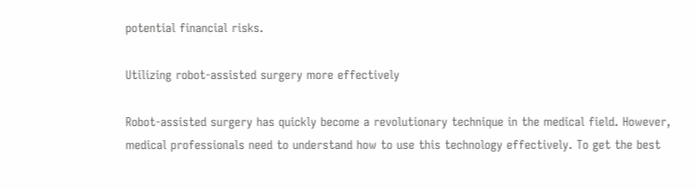potential financial risks.

Utilizing robot-assisted surgery more effectively

Robot-assisted surgery has quickly become a revolutionary technique in the medical field. However, medical professionals need to understand how to use this technology effectively. To get the best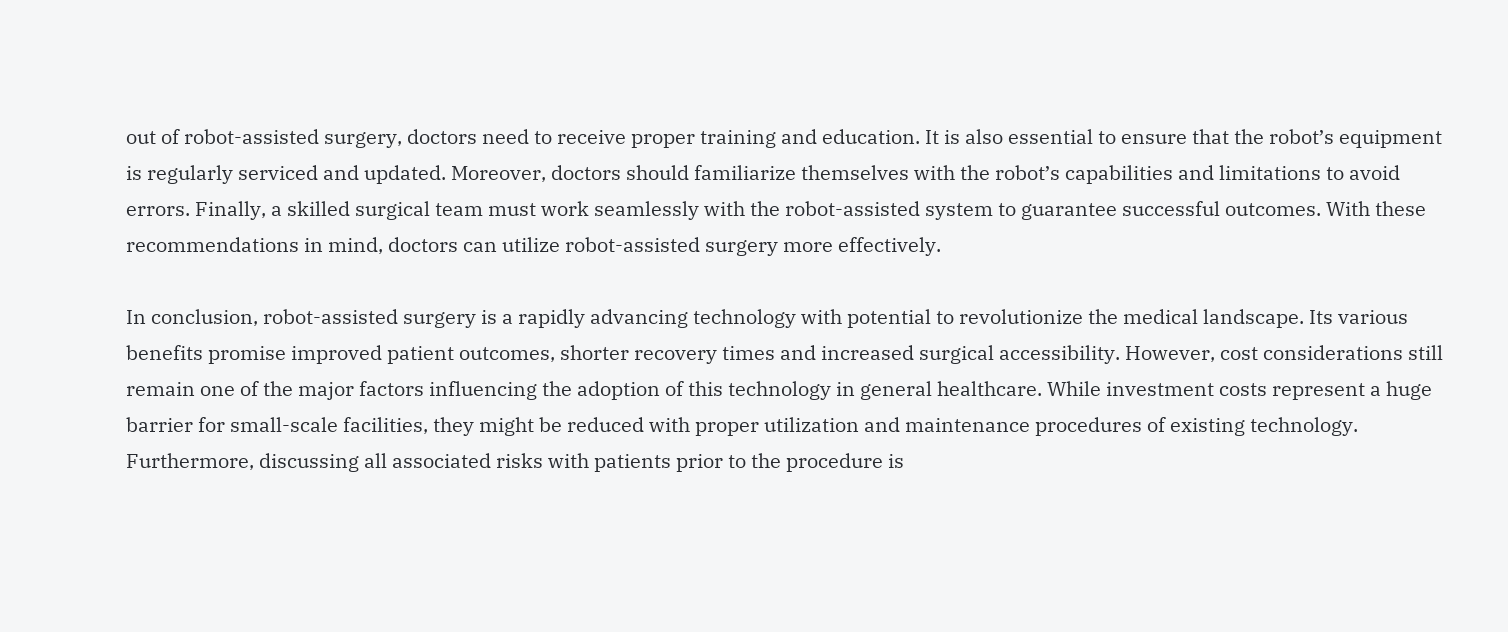out of robot-assisted surgery, doctors need to receive proper training and education. It is also essential to ensure that the robot’s equipment is regularly serviced and updated. Moreover, doctors should familiarize themselves with the robot’s capabilities and limitations to avoid errors. Finally, a skilled surgical team must work seamlessly with the robot-assisted system to guarantee successful outcomes. With these recommendations in mind, doctors can utilize robot-assisted surgery more effectively.

In conclusion, robot-assisted surgery is a rapidly advancing technology with potential to revolutionize the medical landscape. Its various benefits promise improved patient outcomes, shorter recovery times and increased surgical accessibility. However, cost considerations still remain one of the major factors influencing the adoption of this technology in general healthcare. While investment costs represent a huge barrier for small-scale facilities, they might be reduced with proper utilization and maintenance procedures of existing technology. Furthermore, discussing all associated risks with patients prior to the procedure is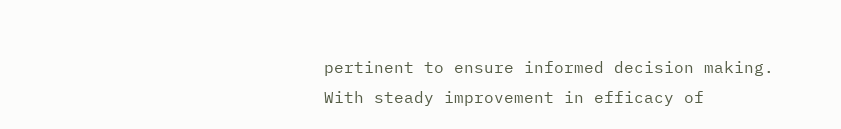pertinent to ensure informed decision making. With steady improvement in efficacy of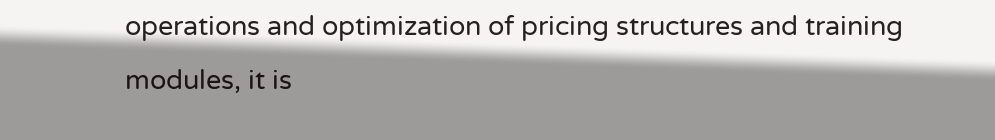operations and optimization of pricing structures and training modules, it is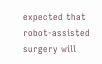expected that robot-assisted surgery will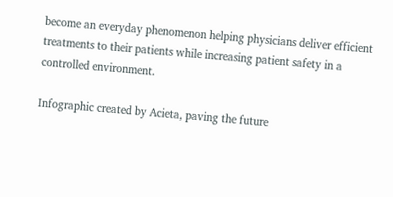become an everyday phenomenon helping physicians deliver efficient treatments to their patients while increasing patient safety in a controlled environment.

Infographic created by Acieta, paving the future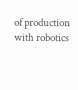of production with robotics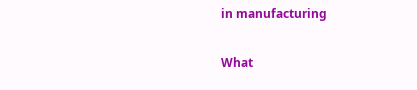in manufacturing

What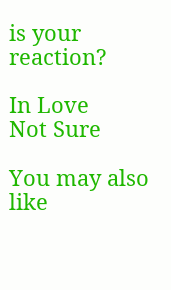is your reaction?

In Love
Not Sure

You may also like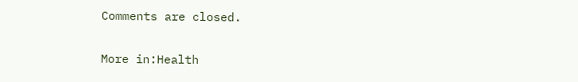Comments are closed.

More in:Health